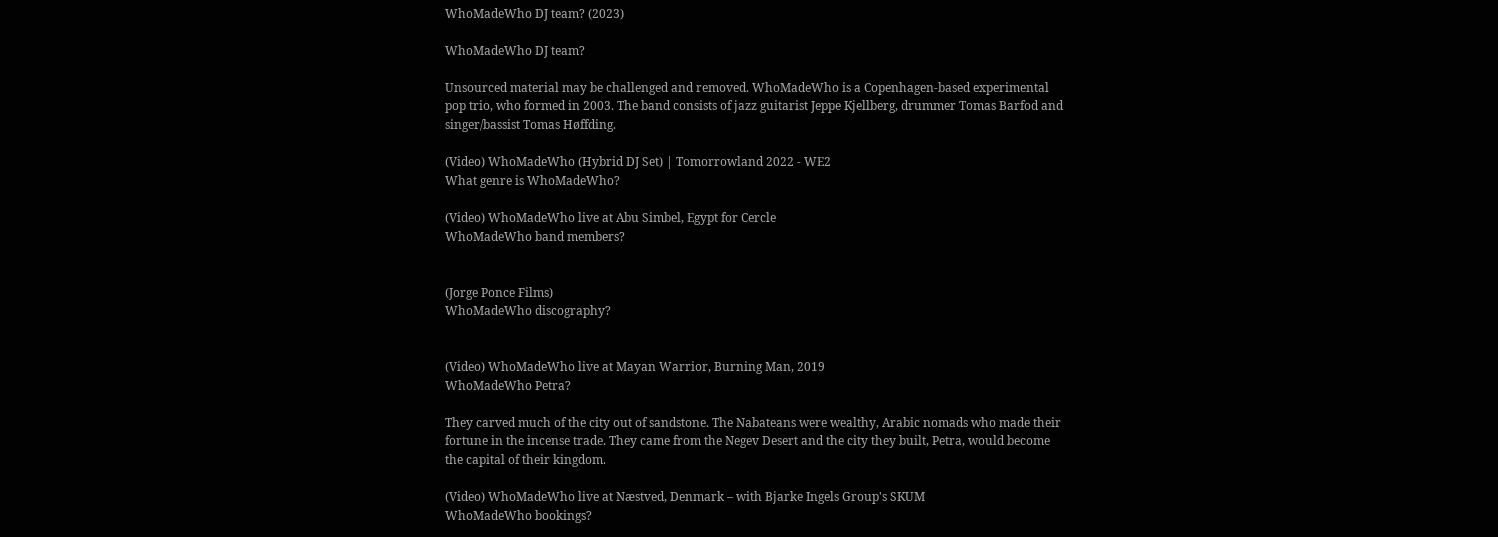WhoMadeWho DJ team? (2023)

WhoMadeWho DJ team?

Unsourced material may be challenged and removed. WhoMadeWho is a Copenhagen-based experimental pop trio, who formed in 2003. The band consists of jazz guitarist Jeppe Kjellberg, drummer Tomas Barfod and singer/bassist Tomas Høffding.

(Video) WhoMadeWho (Hybrid DJ Set) | Tomorrowland 2022 - WE2
What genre is WhoMadeWho?

(Video) WhoMadeWho live at Abu Simbel, Egypt for Cercle
WhoMadeWho band members?


(Jorge Ponce Films)
WhoMadeWho discography?


(Video) WhoMadeWho live at Mayan Warrior, Burning Man, 2019
WhoMadeWho Petra?

They carved much of the city out of sandstone. The Nabateans were wealthy, Arabic nomads who made their fortune in the incense trade. They came from the Negev Desert and the city they built, Petra, would become the capital of their kingdom.

(Video) WhoMadeWho live at Næstved, Denmark – with Bjarke Ingels Group's SKUM
WhoMadeWho bookings?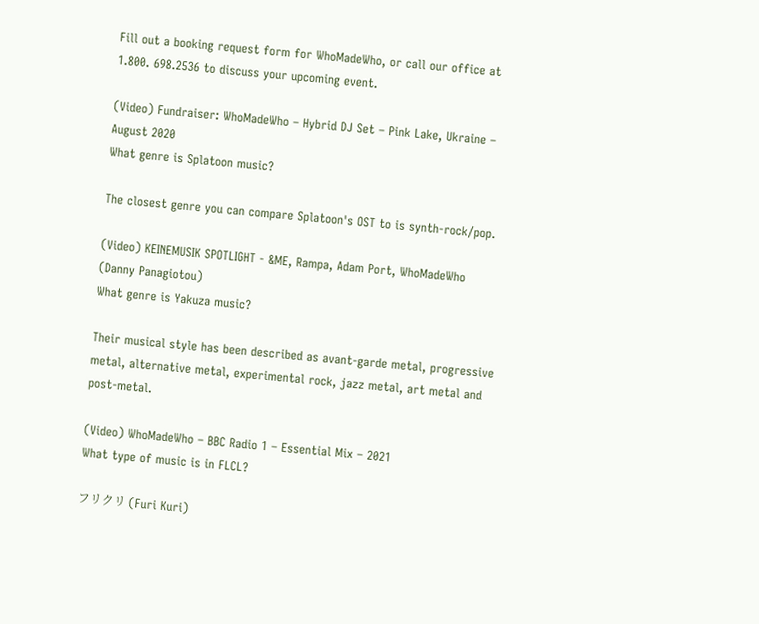Fill out a booking request form for WhoMadeWho, or call our office at 1.800. 698.2536 to discuss your upcoming event.

(Video) Fundraiser: WhoMadeWho – Hybrid DJ Set – Pink Lake, Ukraine – August 2020
What genre is Splatoon music?

The closest genre you can compare Splatoon's OST to is synth-rock/pop.

(Video) KEINEMUSIK SPOTLIGHT - &ME, Rampa, Adam Port, WhoMadeWho
(Danny Panagiotou)
What genre is Yakuza music?

Their musical style has been described as avant-garde metal, progressive metal, alternative metal, experimental rock, jazz metal, art metal and post-metal.

(Video) WhoMadeWho – BBC Radio 1 – Essential Mix – 2021
What type of music is in FLCL?

フリクリ (Furi Kuri)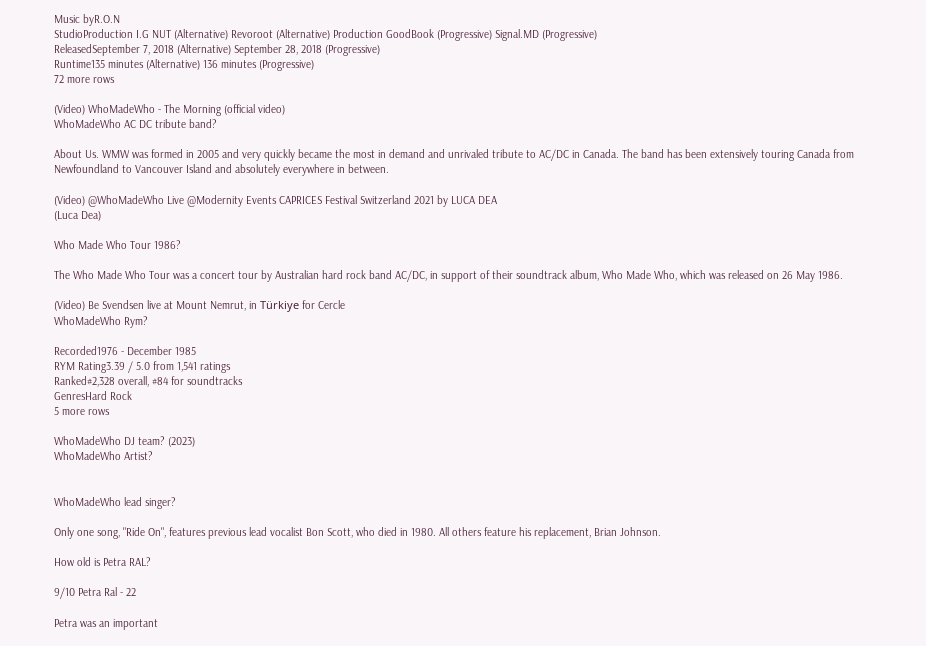Music byR.O.N
StudioProduction I.G NUT (Alternative) Revoroot (Alternative) Production GoodBook (Progressive) Signal.MD (Progressive)
ReleasedSeptember 7, 2018 (Alternative) September 28, 2018 (Progressive)
Runtime135 minutes (Alternative) 136 minutes (Progressive)
72 more rows

(Video) WhoMadeWho - The Morning (official video)
WhoMadeWho AC DC tribute band?

About Us. WMW was formed in 2005 and very quickly became the most in demand and unrivaled tribute to AC/DC in Canada. The band has been extensively touring Canada from Newfoundland to Vancouver Island and absolutely everywhere in between.

(Video) @WhoMadeWho Live @Modernity Events CAPRICES Festival Switzerland 2021 by LUCA DEA
(Luca Dea)

Who Made Who Tour 1986?

The Who Made Who Tour was a concert tour by Australian hard rock band AC/DC, in support of their soundtrack album, Who Made Who, which was released on 26 May 1986.

(Video) Be Svendsen live at Mount Nemrut, in Türkiye for Cercle
WhoMadeWho Rym?

Recorded1976 - December 1985
RYM Rating3.39 / 5.0 from 1,541 ratings
Ranked#2,328 overall, #84 for soundtracks
GenresHard Rock
5 more rows

WhoMadeWho DJ team? (2023)
WhoMadeWho Artist?


WhoMadeWho lead singer?

Only one song, "Ride On", features previous lead vocalist Bon Scott, who died in 1980. All others feature his replacement, Brian Johnson.

How old is Petra RAL?

9/10 Petra Ral - 22

Petra was an important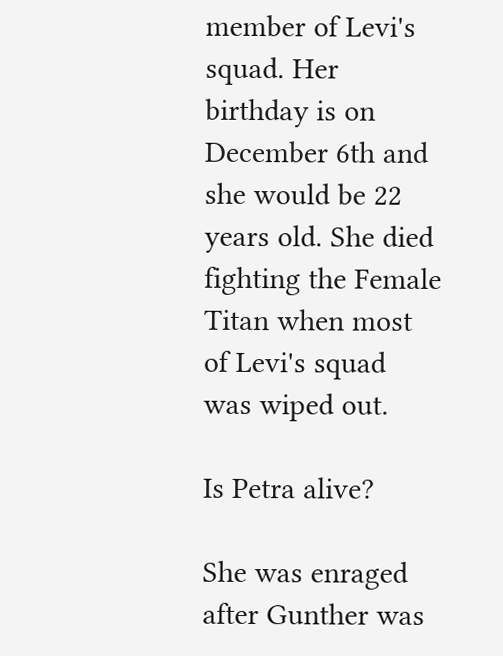member of Levi's squad. Her birthday is on December 6th and she would be 22 years old. She died fighting the Female Titan when most of Levi's squad was wiped out.

Is Petra alive?

She was enraged after Gunther was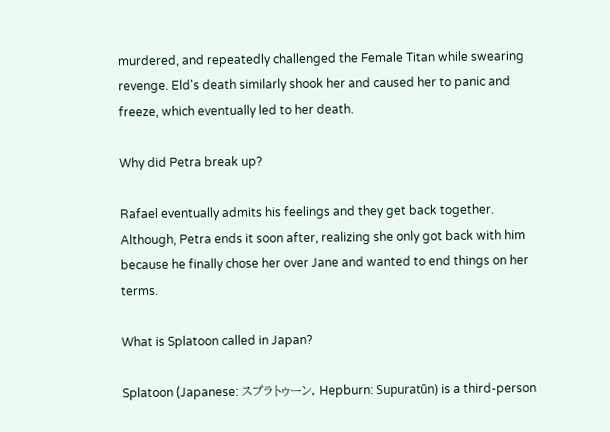murdered, and repeatedly challenged the Female Titan while swearing revenge. Eld's death similarly shook her and caused her to panic and freeze, which eventually led to her death.

Why did Petra break up?

Rafael eventually admits his feelings and they get back together. Although, Petra ends it soon after, realizing she only got back with him because he finally chose her over Jane and wanted to end things on her terms.

What is Splatoon called in Japan?

Splatoon (Japanese: スプラトゥーン, Hepburn: Supuratūn) is a third-person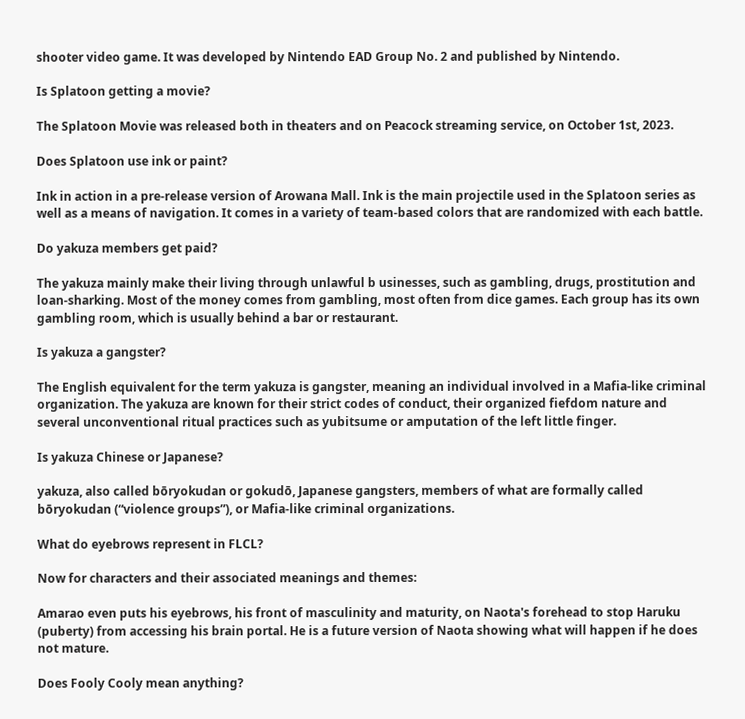shooter video game. It was developed by Nintendo EAD Group No. 2 and published by Nintendo.

Is Splatoon getting a movie?

The Splatoon Movie was released both in theaters and on Peacock streaming service, on October 1st, 2023.

Does Splatoon use ink or paint?

Ink in action in a pre-release version of Arowana Mall. Ink is the main projectile used in the Splatoon series as well as a means of navigation. It comes in a variety of team-based colors that are randomized with each battle.

Do yakuza members get paid?

The yakuza mainly make their living through unlawful b usinesses, such as gambling, drugs, prostitution and loan-sharking. Most of the money comes from gambling, most often from dice games. Each group has its own gambling room, which is usually behind a bar or restaurant.

Is yakuza a gangster?

The English equivalent for the term yakuza is gangster, meaning an individual involved in a Mafia-like criminal organization. The yakuza are known for their strict codes of conduct, their organized fiefdom nature and several unconventional ritual practices such as yubitsume or amputation of the left little finger.

Is yakuza Chinese or Japanese?

yakuza, also called bōryokudan or gokudō, Japanese gangsters, members of what are formally called bōryokudan (“violence groups”), or Mafia-like criminal organizations.

What do eyebrows represent in FLCL?

Now for characters and their associated meanings and themes:

Amarao even puts his eyebrows, his front of masculinity and maturity, on Naota's forehead to stop Haruku (puberty) from accessing his brain portal. He is a future version of Naota showing what will happen if he does not mature.

Does Fooly Cooly mean anything?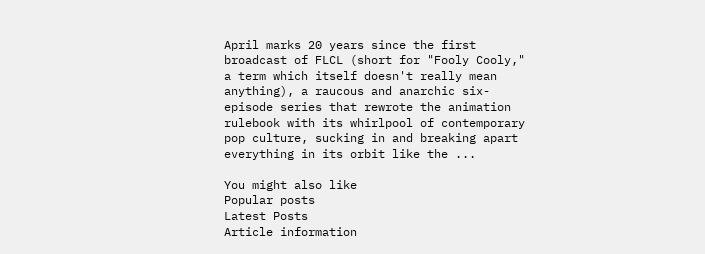April marks 20 years since the first broadcast of FLCL (short for "Fooly Cooly," a term which itself doesn't really mean anything), a raucous and anarchic six-episode series that rewrote the animation rulebook with its whirlpool of contemporary pop culture, sucking in and breaking apart everything in its orbit like the ...

You might also like
Popular posts
Latest Posts
Article information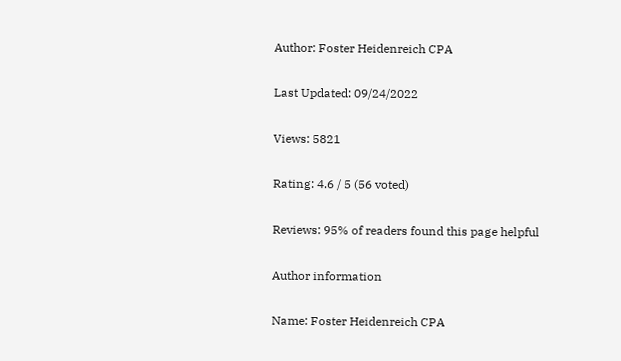Author: Foster Heidenreich CPA

Last Updated: 09/24/2022

Views: 5821

Rating: 4.6 / 5 (56 voted)

Reviews: 95% of readers found this page helpful

Author information

Name: Foster Heidenreich CPA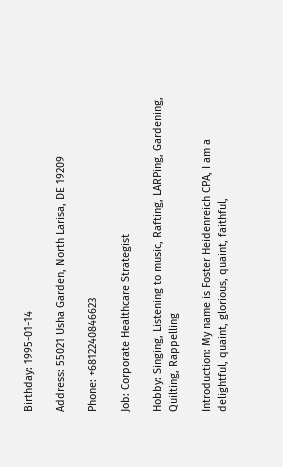Birthday: 1995-01-14

Address: 55021 Usha Garden, North Larisa, DE 19209

Phone: +6812240846623

Job: Corporate Healthcare Strategist

Hobby: Singing, Listening to music, Rafting, LARPing, Gardening, Quilting, Rappelling

Introduction: My name is Foster Heidenreich CPA, I am a delightful, quaint, glorious, quaint, faithful,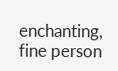enchanting, fine person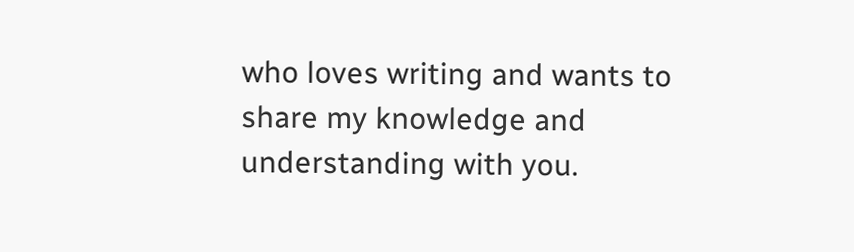who loves writing and wants to share my knowledge and understanding with you.